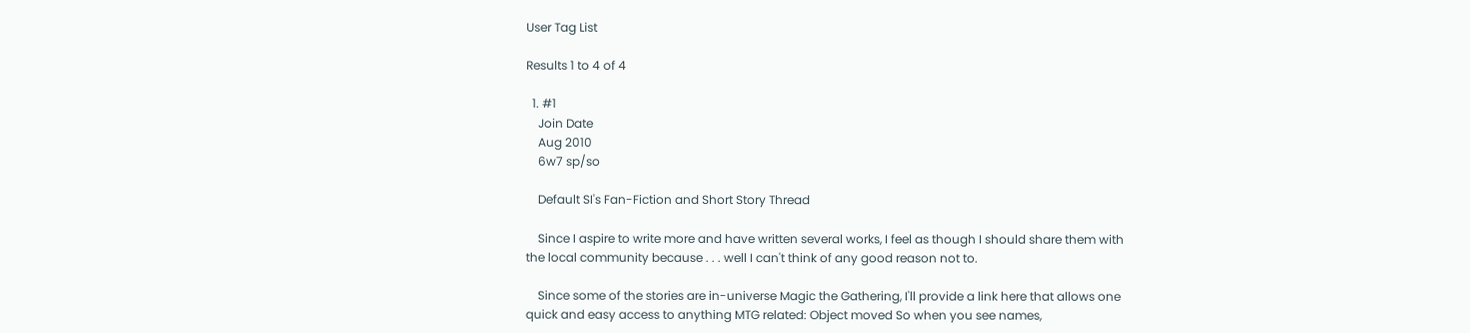User Tag List

Results 1 to 4 of 4

  1. #1
    Join Date
    Aug 2010
    6w7 sp/so

    Default SI's Fan-Fiction and Short Story Thread

    Since I aspire to write more and have written several works, I feel as though I should share them with the local community because . . . well I can't think of any good reason not to.

    Since some of the stories are in-universe Magic the Gathering, I'll provide a link here that allows one quick and easy access to anything MTG related: Object moved So when you see names,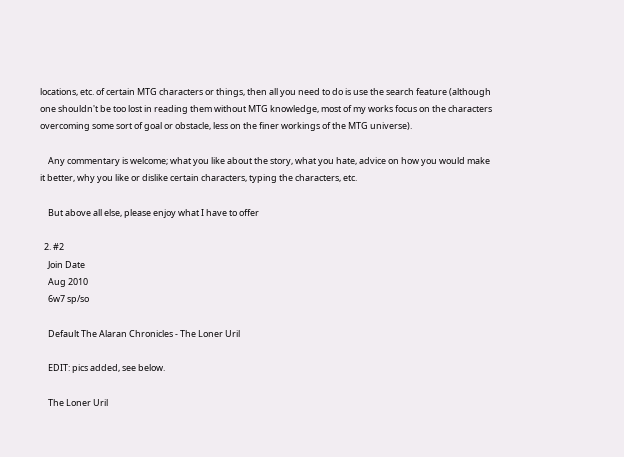locations, etc. of certain MTG characters or things, then all you need to do is use the search feature (although one shouldn't be too lost in reading them without MTG knowledge, most of my works focus on the characters overcoming some sort of goal or obstacle, less on the finer workings of the MTG universe).

    Any commentary is welcome; what you like about the story, what you hate, advice on how you would make it better, why you like or dislike certain characters, typing the characters, etc.

    But above all else, please enjoy what I have to offer

  2. #2
    Join Date
    Aug 2010
    6w7 sp/so

    Default The Alaran Chronicles - The Loner Uril

    EDIT: pics added, see below.

    The Loner Uril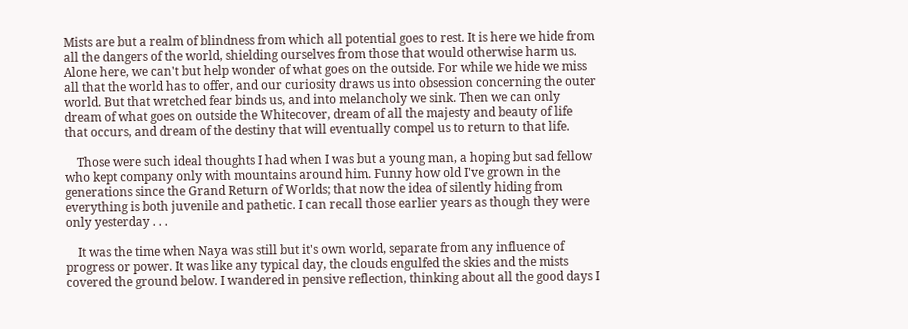Mists are but a realm of blindness from which all potential goes to rest. It is here we hide from all the dangers of the world, shielding ourselves from those that would otherwise harm us. Alone here, we can't but help wonder of what goes on the outside. For while we hide we miss all that the world has to offer, and our curiosity draws us into obsession concerning the outer world. But that wretched fear binds us, and into melancholy we sink. Then we can only dream of what goes on outside the Whitecover, dream of all the majesty and beauty of life that occurs, and dream of the destiny that will eventually compel us to return to that life.

    Those were such ideal thoughts I had when I was but a young man, a hoping but sad fellow who kept company only with mountains around him. Funny how old I've grown in the generations since the Grand Return of Worlds; that now the idea of silently hiding from everything is both juvenile and pathetic. I can recall those earlier years as though they were only yesterday . . .

    It was the time when Naya was still but it's own world, separate from any influence of progress or power. It was like any typical day, the clouds engulfed the skies and the mists covered the ground below. I wandered in pensive reflection, thinking about all the good days I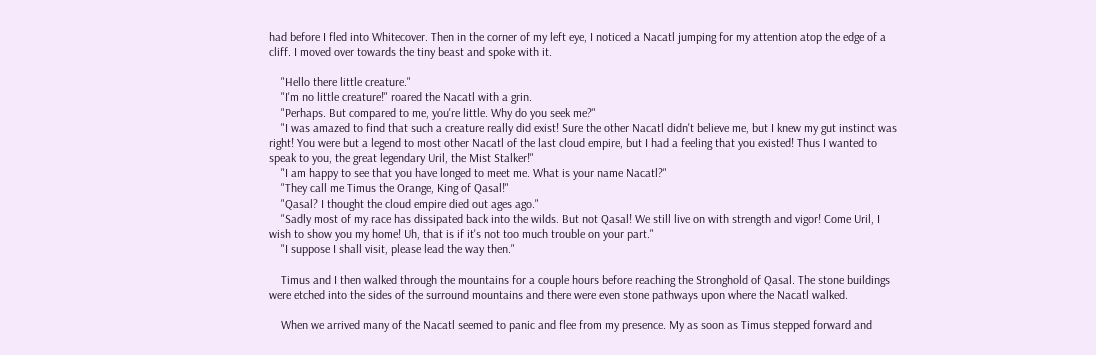had before I fled into Whitecover. Then in the corner of my left eye, I noticed a Nacatl jumping for my attention atop the edge of a cliff. I moved over towards the tiny beast and spoke with it.

    "Hello there little creature."
    "I'm no little creature!" roared the Nacatl with a grin.
    "Perhaps. But compared to me, you're little. Why do you seek me?"
    "I was amazed to find that such a creature really did exist! Sure the other Nacatl didn't believe me, but I knew my gut instinct was right! You were but a legend to most other Nacatl of the last cloud empire, but I had a feeling that you existed! Thus I wanted to speak to you, the great legendary Uril, the Mist Stalker!"
    "I am happy to see that you have longed to meet me. What is your name Nacatl?"
    "They call me Timus the Orange, King of Qasal!"
    "Qasal? I thought the cloud empire died out ages ago."
    "Sadly most of my race has dissipated back into the wilds. But not Qasal! We still live on with strength and vigor! Come Uril, I wish to show you my home! Uh, that is if it's not too much trouble on your part."
    "I suppose I shall visit, please lead the way then."

    Timus and I then walked through the mountains for a couple hours before reaching the Stronghold of Qasal. The stone buildings were etched into the sides of the surround mountains and there were even stone pathways upon where the Nacatl walked.

    When we arrived many of the Nacatl seemed to panic and flee from my presence. My as soon as Timus stepped forward and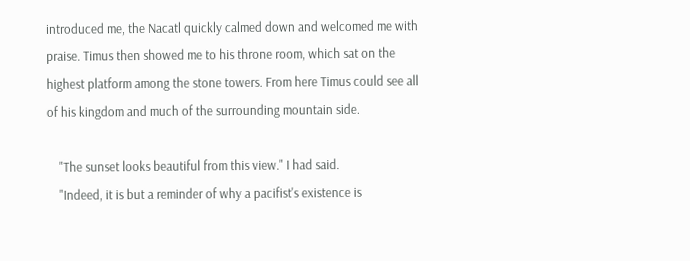introduced me, the Nacatl quickly calmed down and welcomed me with praise. Timus then showed me to his throne room, which sat on the highest platform among the stone towers. From here Timus could see all of his kingdom and much of the surrounding mountain side.

    "The sunset looks beautiful from this view." I had said.
    "Indeed, it is but a reminder of why a pacifist's existence is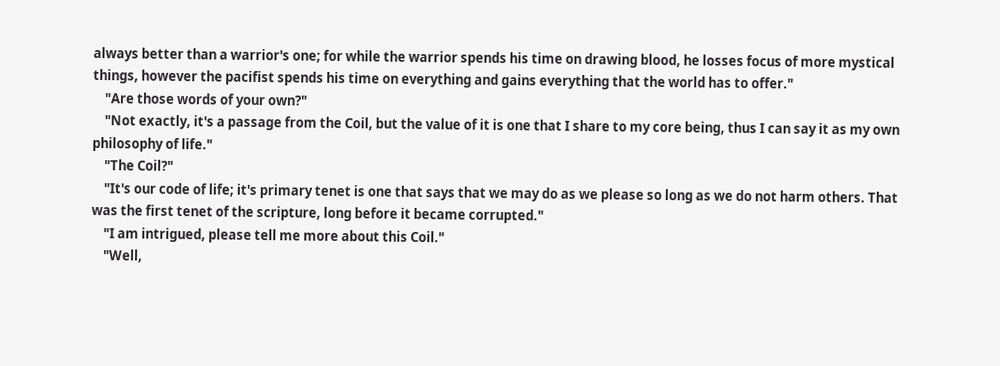always better than a warrior's one; for while the warrior spends his time on drawing blood, he losses focus of more mystical things, however the pacifist spends his time on everything and gains everything that the world has to offer."
    "Are those words of your own?"
    "Not exactly, it's a passage from the Coil, but the value of it is one that I share to my core being, thus I can say it as my own philosophy of life."
    "The Coil?"
    "It's our code of life; it's primary tenet is one that says that we may do as we please so long as we do not harm others. That was the first tenet of the scripture, long before it became corrupted."
    "I am intrigued, please tell me more about this Coil."
    "Well,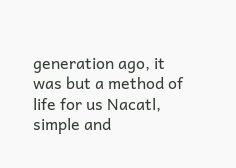generation ago, it was but a method of life for us Nacatl, simple and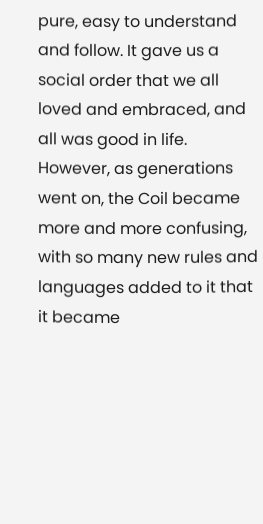pure, easy to understand and follow. It gave us a social order that we all loved and embraced, and all was good in life. However, as generations went on, the Coil became more and more confusing, with so many new rules and languages added to it that it became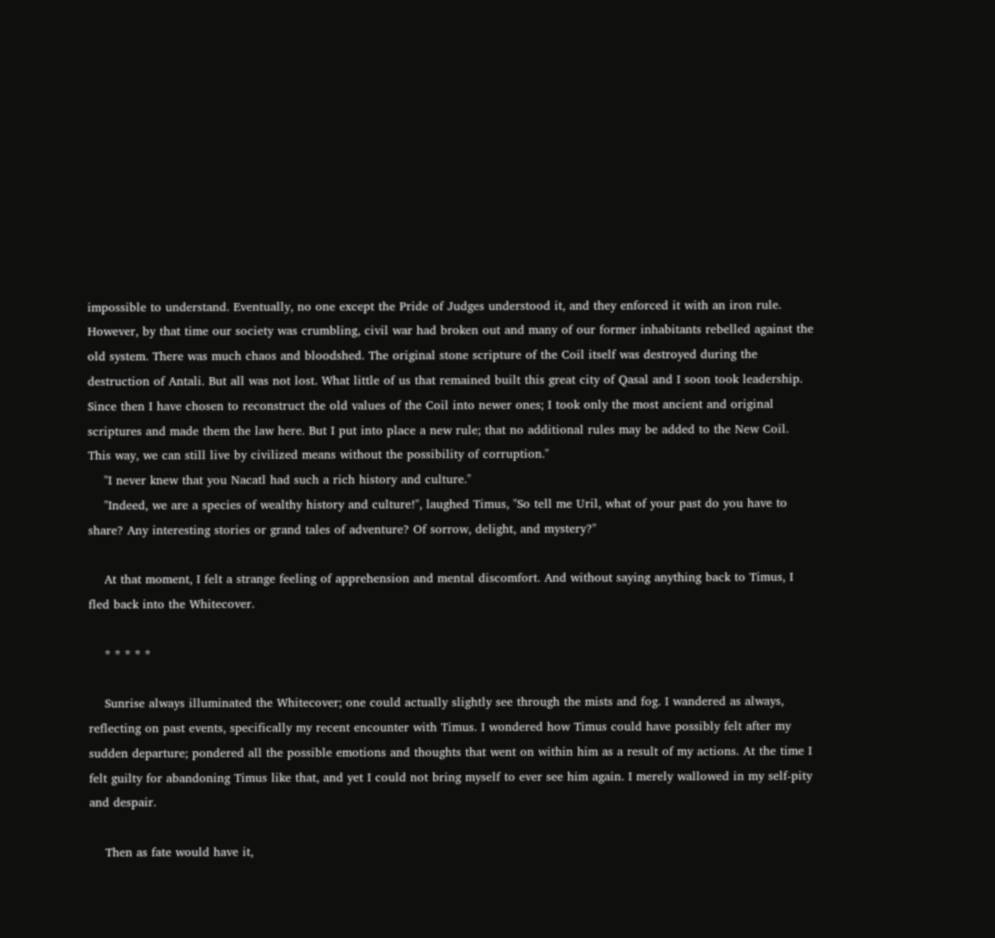impossible to understand. Eventually, no one except the Pride of Judges understood it, and they enforced it with an iron rule. However, by that time our society was crumbling, civil war had broken out and many of our former inhabitants rebelled against the old system. There was much chaos and bloodshed. The original stone scripture of the Coil itself was destroyed during the destruction of Antali. But all was not lost. What little of us that remained built this great city of Qasal and I soon took leadership. Since then I have chosen to reconstruct the old values of the Coil into newer ones; I took only the most ancient and original scriptures and made them the law here. But I put into place a new rule; that no additional rules may be added to the New Coil. This way, we can still live by civilized means without the possibility of corruption."
    "I never knew that you Nacatl had such a rich history and culture."
    "Indeed, we are a species of wealthy history and culture!", laughed Timus, "So tell me Uril, what of your past do you have to share? Any interesting stories or grand tales of adventure? Of sorrow, delight, and mystery?"

    At that moment, I felt a strange feeling of apprehension and mental discomfort. And without saying anything back to Timus, I fled back into the Whitecover.

    * * * * *

    Sunrise always illuminated the Whitecover; one could actually slightly see through the mists and fog. I wandered as always, reflecting on past events, specifically my recent encounter with Timus. I wondered how Timus could have possibly felt after my sudden departure; pondered all the possible emotions and thoughts that went on within him as a result of my actions. At the time I felt guilty for abandoning Timus like that, and yet I could not bring myself to ever see him again. I merely wallowed in my self-pity and despair.

    Then as fate would have it,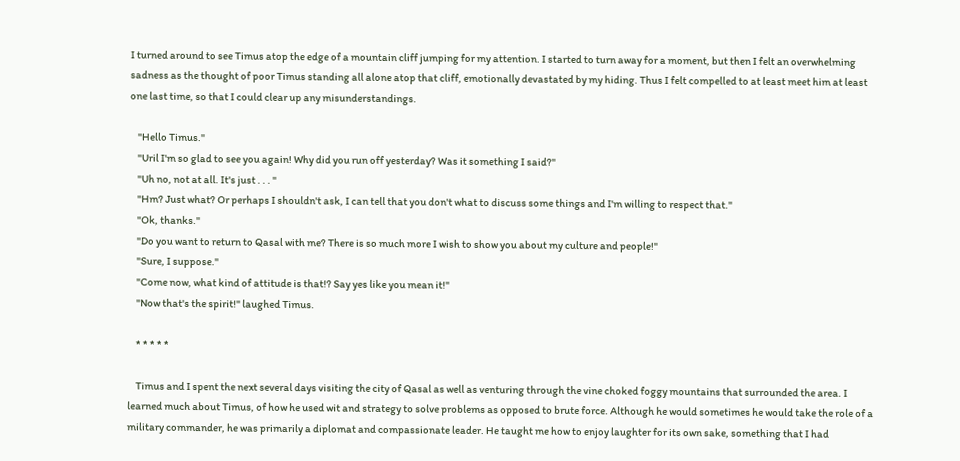I turned around to see Timus atop the edge of a mountain cliff jumping for my attention. I started to turn away for a moment, but then I felt an overwhelming sadness as the thought of poor Timus standing all alone atop that cliff, emotionally devastated by my hiding. Thus I felt compelled to at least meet him at least one last time, so that I could clear up any misunderstandings.

    "Hello Timus."
    "Uril I'm so glad to see you again! Why did you run off yesterday? Was it something I said?"
    "Uh no, not at all. It's just . . . "
    "Hm? Just what? Or perhaps I shouldn't ask, I can tell that you don't what to discuss some things and I'm willing to respect that."
    "Ok, thanks."
    "Do you want to return to Qasal with me? There is so much more I wish to show you about my culture and people!"
    "Sure, I suppose."
    "Come now, what kind of attitude is that!? Say yes like you mean it!"
    "Now that's the spirit!" laughed Timus.

    * * * * *

    Timus and I spent the next several days visiting the city of Qasal as well as venturing through the vine choked foggy mountains that surrounded the area. I learned much about Timus, of how he used wit and strategy to solve problems as opposed to brute force. Although he would sometimes he would take the role of a military commander, he was primarily a diplomat and compassionate leader. He taught me how to enjoy laughter for its own sake, something that I had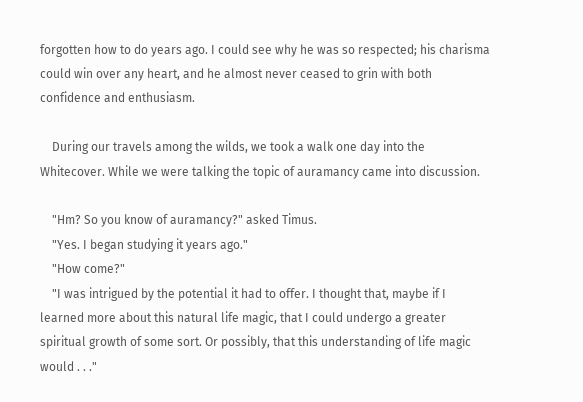forgotten how to do years ago. I could see why he was so respected; his charisma could win over any heart, and he almost never ceased to grin with both confidence and enthusiasm.

    During our travels among the wilds, we took a walk one day into the Whitecover. While we were talking the topic of auramancy came into discussion.

    "Hm? So you know of auramancy?" asked Timus.
    "Yes. I began studying it years ago."
    "How come?"
    "I was intrigued by the potential it had to offer. I thought that, maybe if I learned more about this natural life magic, that I could undergo a greater spiritual growth of some sort. Or possibly, that this understanding of life magic would . . ."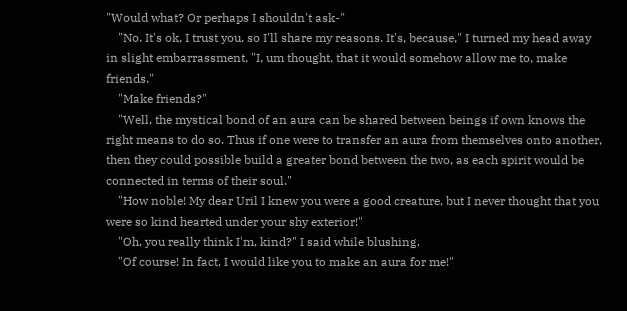"Would what? Or perhaps I shouldn't ask-"
    "No. It's ok, I trust you, so I'll share my reasons. It's, because," I turned my head away in slight embarrassment, "I, um thought, that it would somehow allow me to, make friends."
    "Make friends?"
    "Well, the mystical bond of an aura can be shared between beings if own knows the right means to do so. Thus if one were to transfer an aura from themselves onto another, then they could possible build a greater bond between the two, as each spirit would be connected in terms of their soul."
    "How noble! My dear Uril I knew you were a good creature, but I never thought that you were so kind hearted under your shy exterior!"
    "Oh, you really think I'm, kind?" I said while blushing.
    "Of course! In fact, I would like you to make an aura for me!"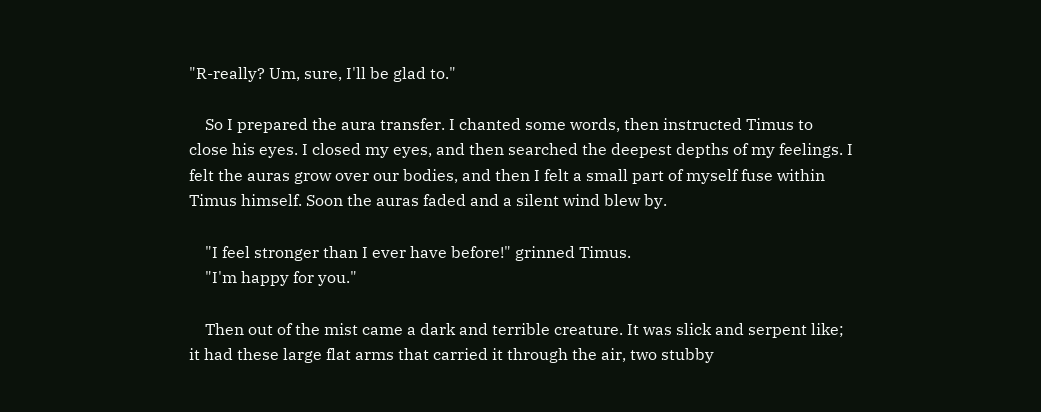"R-really? Um, sure, I'll be glad to."

    So I prepared the aura transfer. I chanted some words, then instructed Timus to close his eyes. I closed my eyes, and then searched the deepest depths of my feelings. I felt the auras grow over our bodies, and then I felt a small part of myself fuse within Timus himself. Soon the auras faded and a silent wind blew by.

    "I feel stronger than I ever have before!" grinned Timus.
    "I'm happy for you."

    Then out of the mist came a dark and terrible creature. It was slick and serpent like; it had these large flat arms that carried it through the air, two stubby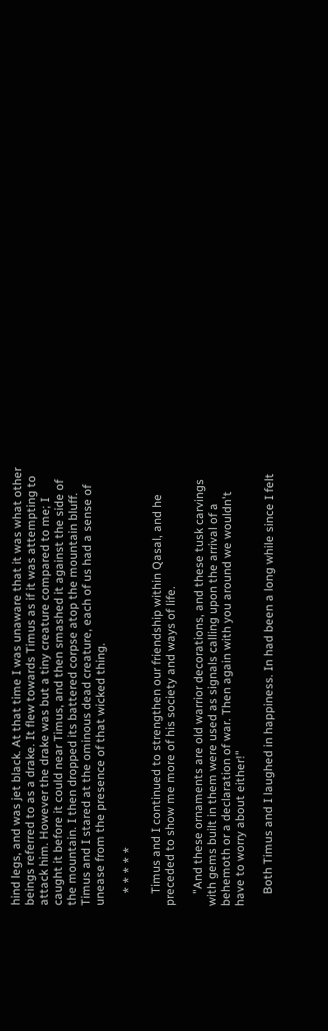hind legs, and was jet black. At that time I was unaware that it was what other beings referred to as a drake. It flew towards Timus as if it was attempting to attack him. However the drake was but a tiny creature compared to me; I caught it before it could near Timus, and then smashed it against the side of the mountain. I then dropped its battered corpse atop the mountain bluff. Timus and I stared at the ominous dead creature, each of us had a sense of unease from the presence of that wicked thing.

    * * * * *

    Timus and I continued to strengthen our friendship within Qasal, and he preceded to show me more of his society and ways of life.

    "And these ornaments are old warrior decorations, and these tusk carvings with gems built in them were used as signals calling upon the arrival of a behemoth or a declaration of war. Then again with you around we wouldn't have to worry about either!"

    Both Timus and I laughed in happiness. In had been a long while since I felt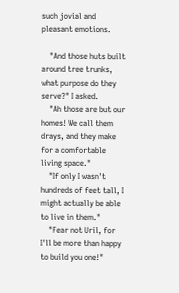such jovial and pleasant emotions.

    "And those huts built around tree trunks, what purpose do they serve?" I asked.
    "Ah those are but our homes! We call them drays, and they make for a comfortable living space."
    "If only I wasn't hundreds of feet tall, I might actually be able to live in them."
    "Fear not Uril, for I'll be more than happy to build you one!"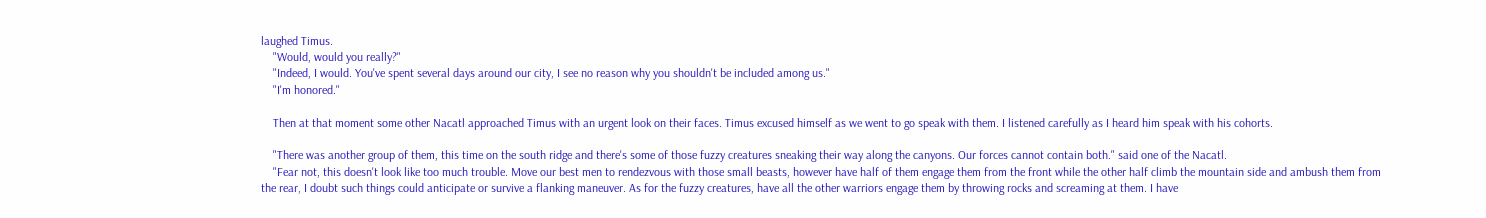laughed Timus.
    "Would, would you really?"
    "Indeed, I would. You've spent several days around our city, I see no reason why you shouldn't be included among us."
    "I'm honored."

    Then at that moment some other Nacatl approached Timus with an urgent look on their faces. Timus excused himself as we went to go speak with them. I listened carefully as I heard him speak with his cohorts.

    "There was another group of them, this time on the south ridge and there's some of those fuzzy creatures sneaking their way along the canyons. Our forces cannot contain both." said one of the Nacatl.
    "Fear not, this doesn't look like too much trouble. Move our best men to rendezvous with those small beasts, however have half of them engage them from the front while the other half climb the mountain side and ambush them from the rear, I doubt such things could anticipate or survive a flanking maneuver. As for the fuzzy creatures, have all the other warriors engage them by throwing rocks and screaming at them. I have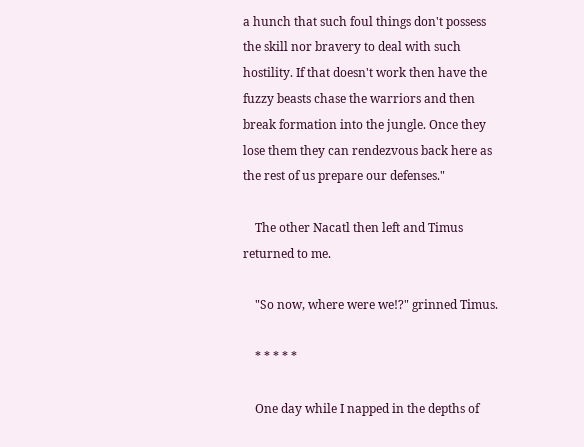a hunch that such foul things don't possess the skill nor bravery to deal with such hostility. If that doesn't work then have the fuzzy beasts chase the warriors and then break formation into the jungle. Once they lose them they can rendezvous back here as the rest of us prepare our defenses."

    The other Nacatl then left and Timus returned to me.

    "So now, where were we!?" grinned Timus.

    * * * * *

    One day while I napped in the depths of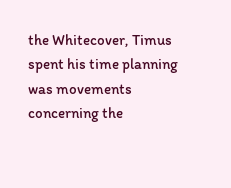the Whitecover, Timus spent his time planning was movements concerning the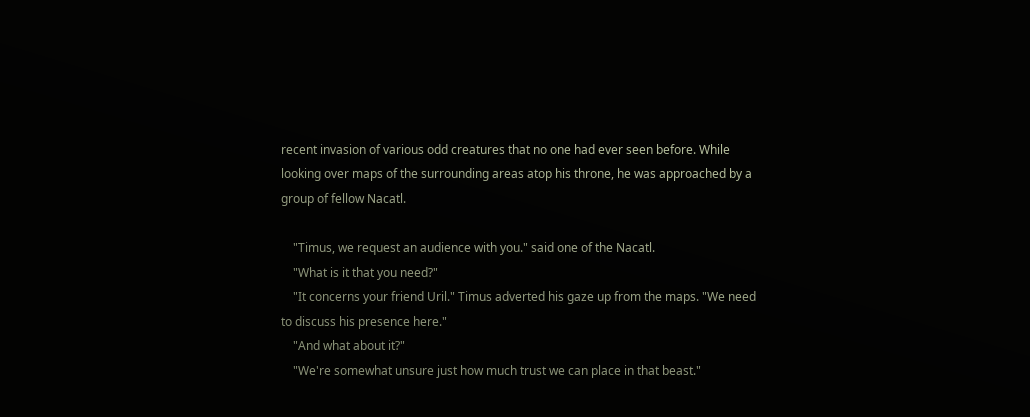recent invasion of various odd creatures that no one had ever seen before. While looking over maps of the surrounding areas atop his throne, he was approached by a group of fellow Nacatl.

    "Timus, we request an audience with you." said one of the Nacatl.
    "What is it that you need?"
    "It concerns your friend Uril." Timus adverted his gaze up from the maps. "We need to discuss his presence here."
    "And what about it?"
    "We're somewhat unsure just how much trust we can place in that beast."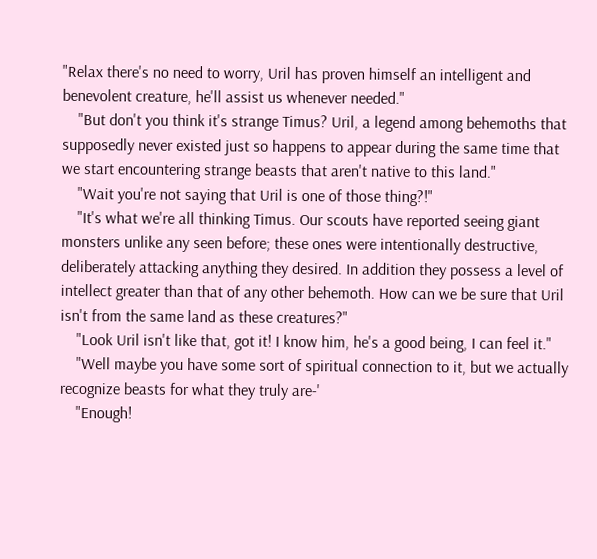"Relax there's no need to worry, Uril has proven himself an intelligent and benevolent creature, he'll assist us whenever needed."
    "But don't you think it's strange Timus? Uril, a legend among behemoths that supposedly never existed just so happens to appear during the same time that we start encountering strange beasts that aren't native to this land."
    "Wait you're not saying that Uril is one of those thing?!"
    "It's what we're all thinking Timus. Our scouts have reported seeing giant monsters unlike any seen before; these ones were intentionally destructive, deliberately attacking anything they desired. In addition they possess a level of intellect greater than that of any other behemoth. How can we be sure that Uril isn't from the same land as these creatures?"
    "Look Uril isn't like that, got it! I know him, he's a good being, I can feel it."
    "Well maybe you have some sort of spiritual connection to it, but we actually recognize beasts for what they truly are-'
    "Enough!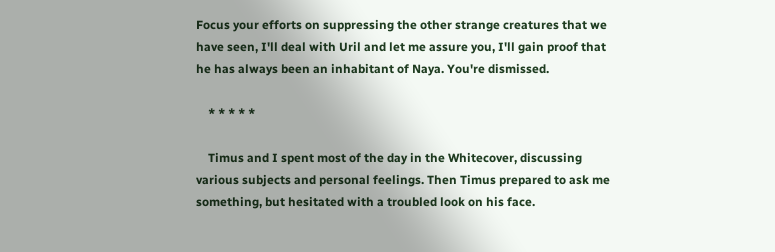Focus your efforts on suppressing the other strange creatures that we have seen, I'll deal with Uril and let me assure you, I'll gain proof that he has always been an inhabitant of Naya. You're dismissed.

    * * * * *

    Timus and I spent most of the day in the Whitecover, discussing various subjects and personal feelings. Then Timus prepared to ask me something, but hesitated with a troubled look on his face.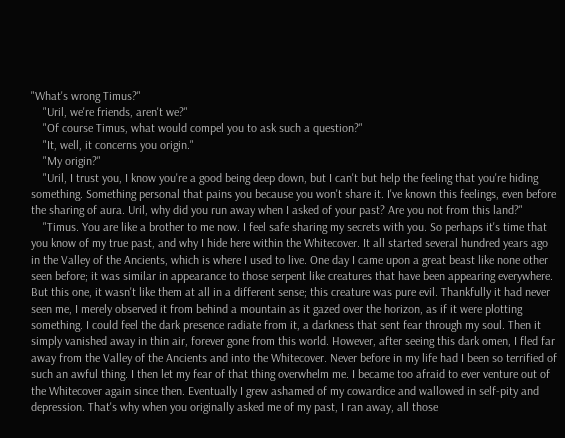"What's wrong Timus?"
    "Uril, we're friends, aren't we?"
    "Of course Timus, what would compel you to ask such a question?"
    "It, well, it concerns you origin."
    "My origin?"
    "Uril, I trust you, I know you're a good being deep down, but I can't but help the feeling that you're hiding something. Something personal that pains you because you won't share it. I've known this feelings, even before the sharing of aura. Uril, why did you run away when I asked of your past? Are you not from this land?"
    "Timus. You are like a brother to me now. I feel safe sharing my secrets with you. So perhaps it's time that you know of my true past, and why I hide here within the Whitecover. It all started several hundred years ago in the Valley of the Ancients, which is where I used to live. One day I came upon a great beast like none other seen before; it was similar in appearance to those serpent like creatures that have been appearing everywhere. But this one, it wasn't like them at all in a different sense; this creature was pure evil. Thankfully it had never seen me, I merely observed it from behind a mountain as it gazed over the horizon, as if it were plotting something. I could feel the dark presence radiate from it, a darkness that sent fear through my soul. Then it simply vanished away in thin air, forever gone from this world. However, after seeing this dark omen, I fled far away from the Valley of the Ancients and into the Whitecover. Never before in my life had I been so terrified of such an awful thing. I then let my fear of that thing overwhelm me. I became too afraid to ever venture out of the Whitecover again since then. Eventually I grew ashamed of my cowardice and wallowed in self-pity and depression. That's why when you originally asked me of my past, I ran away, all those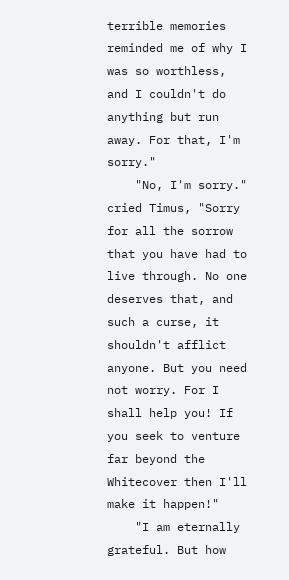terrible memories reminded me of why I was so worthless, and I couldn't do anything but run away. For that, I'm sorry."
    "No, I'm sorry." cried Timus, "Sorry for all the sorrow that you have had to live through. No one deserves that, and such a curse, it shouldn't afflict anyone. But you need not worry. For I shall help you! If you seek to venture far beyond the Whitecover then I'll make it happen!"
    "I am eternally grateful. But how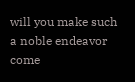will you make such a noble endeavor come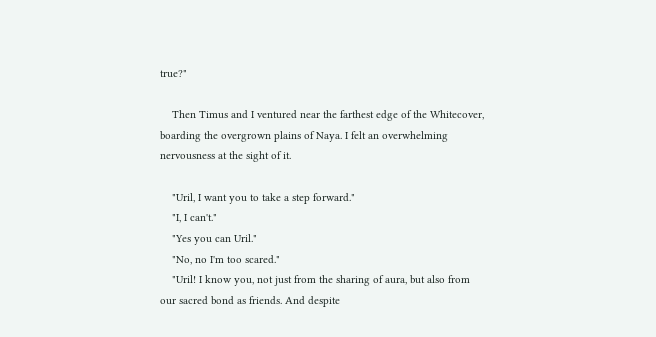true?"

    Then Timus and I ventured near the farthest edge of the Whitecover, boarding the overgrown plains of Naya. I felt an overwhelming nervousness at the sight of it.

    "Uril, I want you to take a step forward."
    "I, I can't."
    "Yes you can Uril."
    "No, no I'm too scared."
    "Uril! I know you, not just from the sharing of aura, but also from our sacred bond as friends. And despite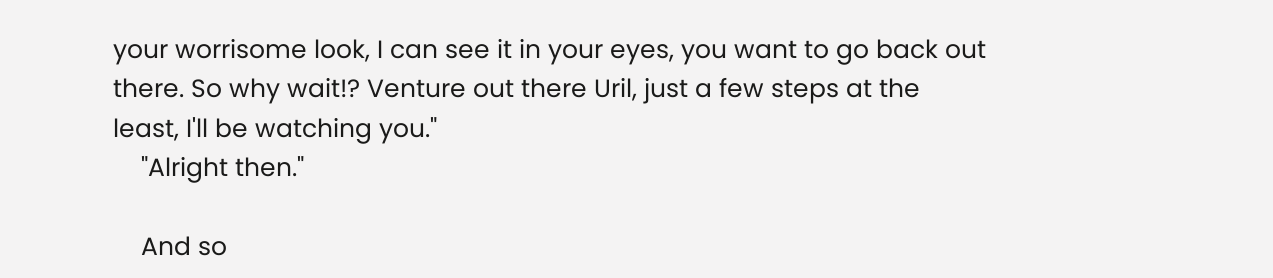your worrisome look, I can see it in your eyes, you want to go back out there. So why wait!? Venture out there Uril, just a few steps at the least, I'll be watching you."
    "Alright then."

    And so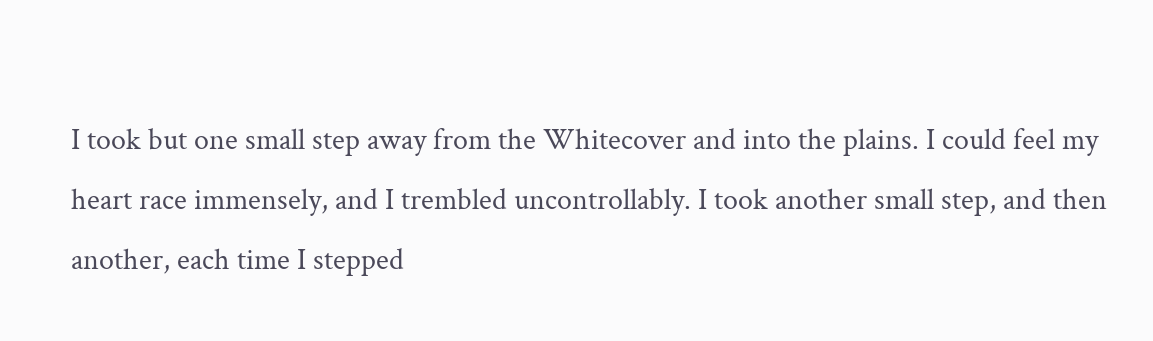I took but one small step away from the Whitecover and into the plains. I could feel my heart race immensely, and I trembled uncontrollably. I took another small step, and then another, each time I stepped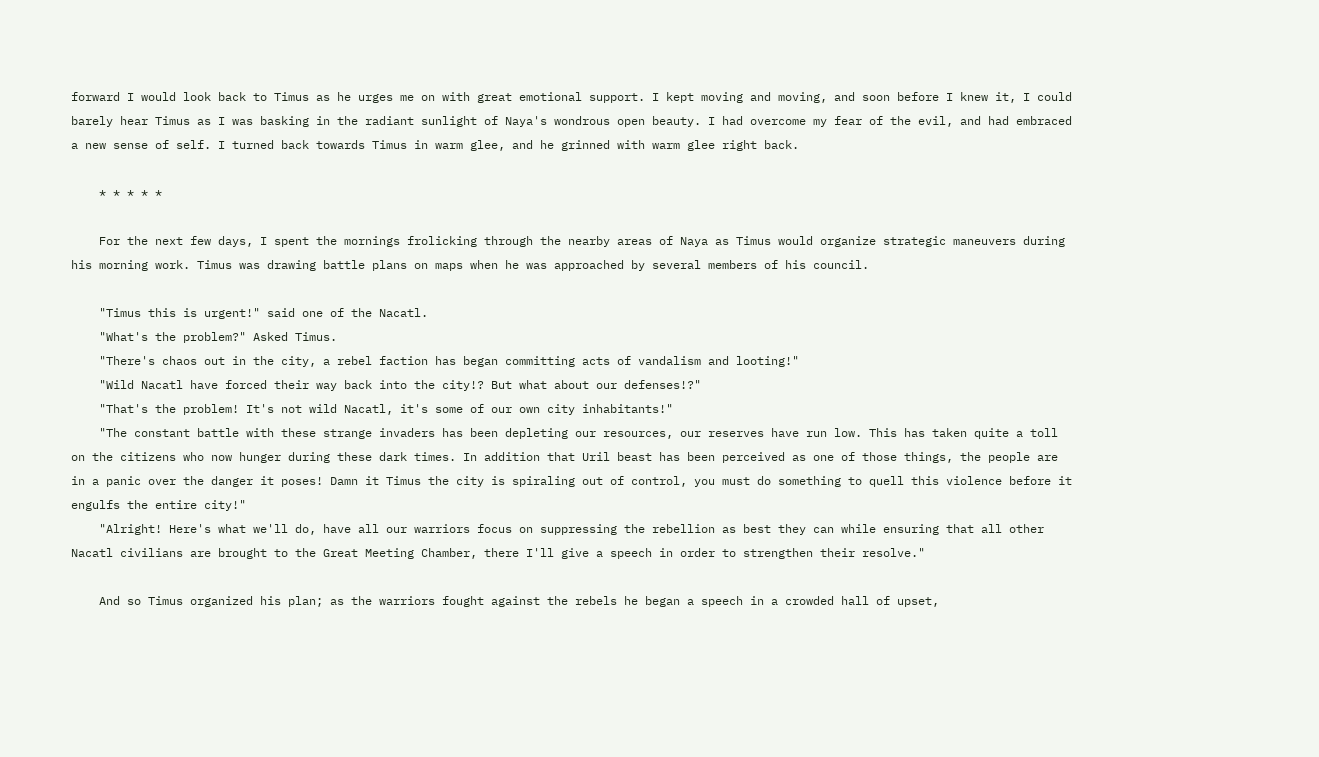forward I would look back to Timus as he urges me on with great emotional support. I kept moving and moving, and soon before I knew it, I could barely hear Timus as I was basking in the radiant sunlight of Naya's wondrous open beauty. I had overcome my fear of the evil, and had embraced a new sense of self. I turned back towards Timus in warm glee, and he grinned with warm glee right back.

    * * * * *

    For the next few days, I spent the mornings frolicking through the nearby areas of Naya as Timus would organize strategic maneuvers during his morning work. Timus was drawing battle plans on maps when he was approached by several members of his council.

    "Timus this is urgent!" said one of the Nacatl.
    "What's the problem?" Asked Timus.
    "There's chaos out in the city, a rebel faction has began committing acts of vandalism and looting!"
    "Wild Nacatl have forced their way back into the city!? But what about our defenses!?"
    "That's the problem! It's not wild Nacatl, it's some of our own city inhabitants!"
    "The constant battle with these strange invaders has been depleting our resources, our reserves have run low. This has taken quite a toll on the citizens who now hunger during these dark times. In addition that Uril beast has been perceived as one of those things, the people are in a panic over the danger it poses! Damn it Timus the city is spiraling out of control, you must do something to quell this violence before it engulfs the entire city!"
    "Alright! Here's what we'll do, have all our warriors focus on suppressing the rebellion as best they can while ensuring that all other Nacatl civilians are brought to the Great Meeting Chamber, there I'll give a speech in order to strengthen their resolve."

    And so Timus organized his plan; as the warriors fought against the rebels he began a speech in a crowded hall of upset,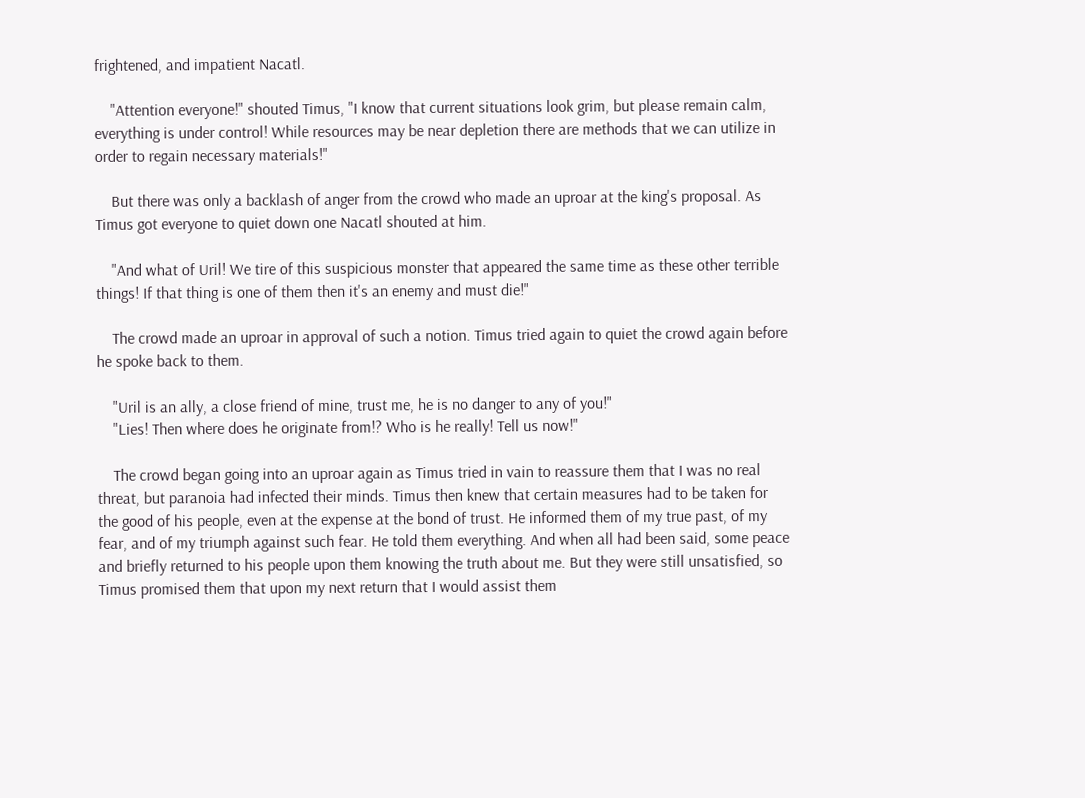frightened, and impatient Nacatl.

    "Attention everyone!" shouted Timus, "I know that current situations look grim, but please remain calm, everything is under control! While resources may be near depletion there are methods that we can utilize in order to regain necessary materials!"

    But there was only a backlash of anger from the crowd who made an uproar at the king's proposal. As Timus got everyone to quiet down one Nacatl shouted at him.

    "And what of Uril! We tire of this suspicious monster that appeared the same time as these other terrible things! If that thing is one of them then it's an enemy and must die!"

    The crowd made an uproar in approval of such a notion. Timus tried again to quiet the crowd again before he spoke back to them.

    "Uril is an ally, a close friend of mine, trust me, he is no danger to any of you!"
    "Lies! Then where does he originate from!? Who is he really! Tell us now!"

    The crowd began going into an uproar again as Timus tried in vain to reassure them that I was no real threat, but paranoia had infected their minds. Timus then knew that certain measures had to be taken for the good of his people, even at the expense at the bond of trust. He informed them of my true past, of my fear, and of my triumph against such fear. He told them everything. And when all had been said, some peace and briefly returned to his people upon them knowing the truth about me. But they were still unsatisfied, so Timus promised them that upon my next return that I would assist them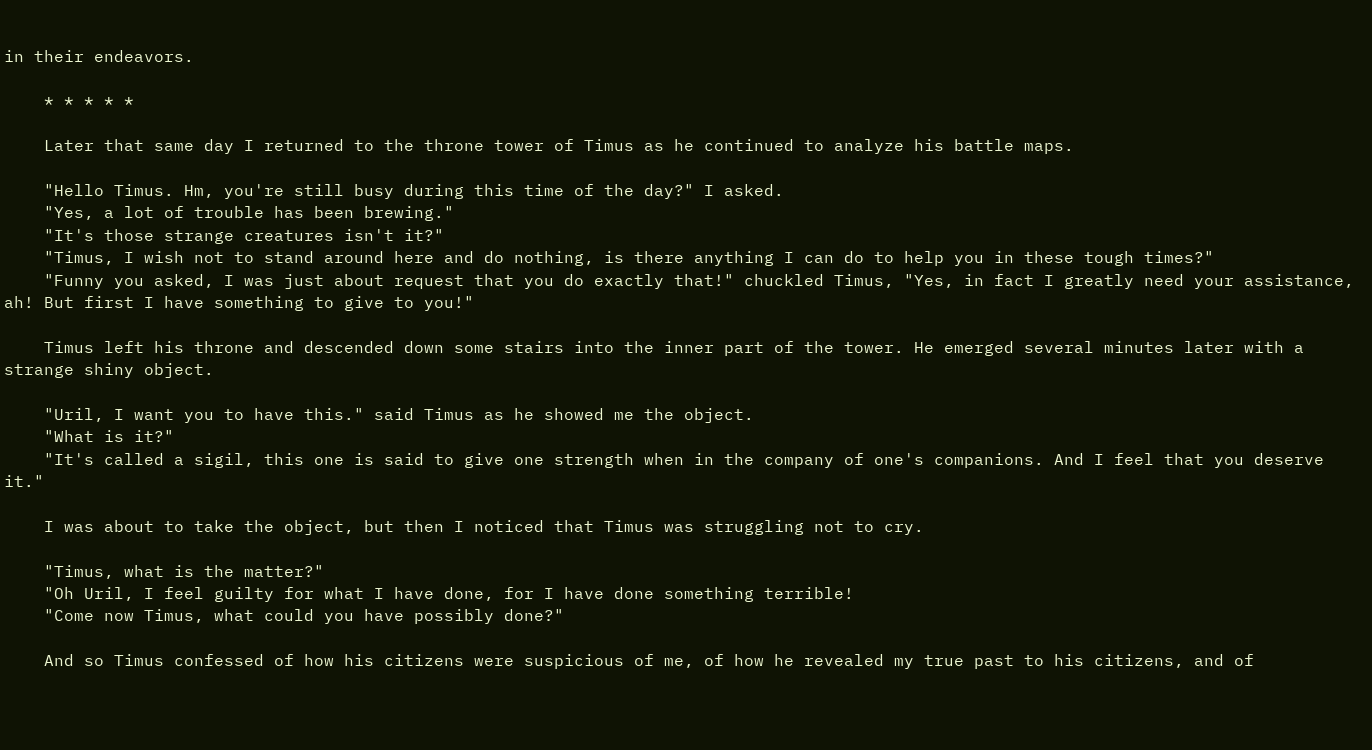in their endeavors.

    * * * * *

    Later that same day I returned to the throne tower of Timus as he continued to analyze his battle maps.

    "Hello Timus. Hm, you're still busy during this time of the day?" I asked.
    "Yes, a lot of trouble has been brewing."
    "It's those strange creatures isn't it?"
    "Timus, I wish not to stand around here and do nothing, is there anything I can do to help you in these tough times?"
    "Funny you asked, I was just about request that you do exactly that!" chuckled Timus, "Yes, in fact I greatly need your assistance, ah! But first I have something to give to you!"

    Timus left his throne and descended down some stairs into the inner part of the tower. He emerged several minutes later with a strange shiny object.

    "Uril, I want you to have this." said Timus as he showed me the object.
    "What is it?"
    "It's called a sigil, this one is said to give one strength when in the company of one's companions. And I feel that you deserve it."

    I was about to take the object, but then I noticed that Timus was struggling not to cry.

    "Timus, what is the matter?"
    "Oh Uril, I feel guilty for what I have done, for I have done something terrible!
    "Come now Timus, what could you have possibly done?"

    And so Timus confessed of how his citizens were suspicious of me, of how he revealed my true past to his citizens, and of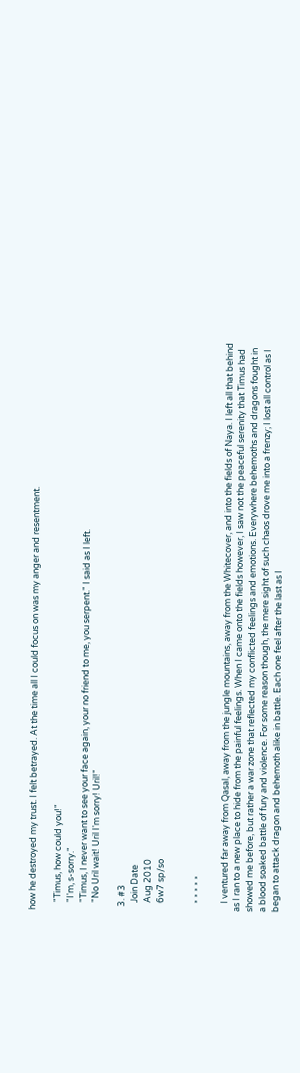how he destroyed my trust. I felt betrayed. At the time all I could focus on was my anger and resentment.

    "Timus, how could you!"
    "I'm, s-sorry."
    "Timus, I never want to see your face again, your no friend to me, you serpent." I said as I left.
    "No Uril wait! Uril I'm sorry! Uril!"

  3. #3
    Join Date
    Aug 2010
    6w7 sp/so


    * * * * *

    I ventured far away from Qasal, away from the jungle mountains, away from the Whitecover, and into the fields of Naya. I left all that behind as I ran to a new place to hide from the painful feelings. When I came onto the fields however, I saw not the peaceful serenity that Timus had showed me before, but rather a war zone that reflected my conflicted feelings and emotions. Everywhere behemoths and dragons fought in a blood soaked battle of fury and violence. For some reason though, the mere sight of such chaos drove me into a frenzy; I lost all control as I began to attack dragon and behemoth alike in battle. Each one feel after the last as I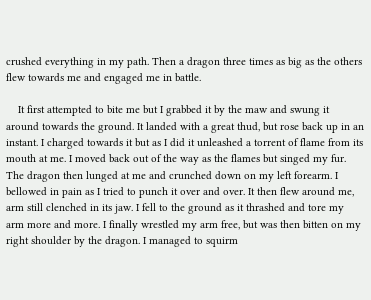crushed everything in my path. Then a dragon three times as big as the others flew towards me and engaged me in battle.

    It first attempted to bite me but I grabbed it by the maw and swung it around towards the ground. It landed with a great thud, but rose back up in an instant. I charged towards it but as I did it unleashed a torrent of flame from its mouth at me. I moved back out of the way as the flames but singed my fur. The dragon then lunged at me and crunched down on my left forearm. I bellowed in pain as I tried to punch it over and over. It then flew around me, arm still clenched in its jaw. I fell to the ground as it thrashed and tore my arm more and more. I finally wrestled my arm free, but was then bitten on my right shoulder by the dragon. I managed to squirm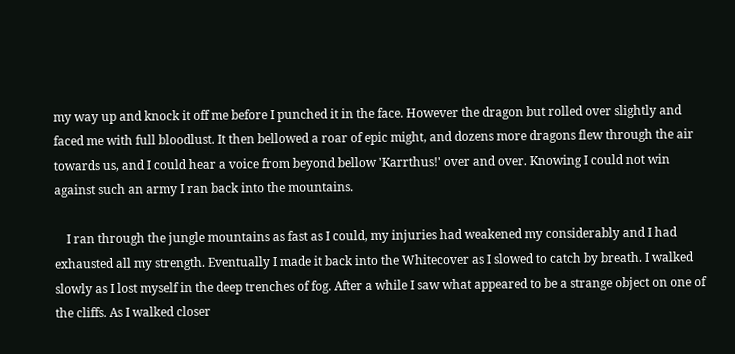my way up and knock it off me before I punched it in the face. However the dragon but rolled over slightly and faced me with full bloodlust. It then bellowed a roar of epic might, and dozens more dragons flew through the air towards us, and I could hear a voice from beyond bellow 'Karrthus!' over and over. Knowing I could not win against such an army I ran back into the mountains.

    I ran through the jungle mountains as fast as I could, my injuries had weakened my considerably and I had exhausted all my strength. Eventually I made it back into the Whitecover as I slowed to catch by breath. I walked slowly as I lost myself in the deep trenches of fog. After a while I saw what appeared to be a strange object on one of the cliffs. As I walked closer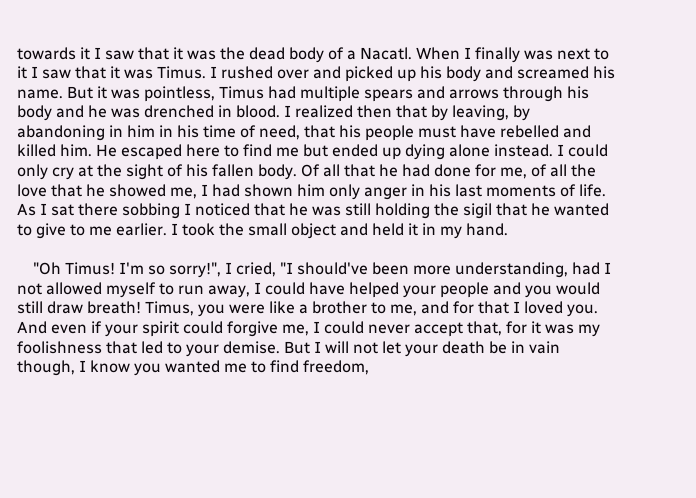towards it I saw that it was the dead body of a Nacatl. When I finally was next to it I saw that it was Timus. I rushed over and picked up his body and screamed his name. But it was pointless, Timus had multiple spears and arrows through his body and he was drenched in blood. I realized then that by leaving, by abandoning in him in his time of need, that his people must have rebelled and killed him. He escaped here to find me but ended up dying alone instead. I could only cry at the sight of his fallen body. Of all that he had done for me, of all the love that he showed me, I had shown him only anger in his last moments of life. As I sat there sobbing I noticed that he was still holding the sigil that he wanted to give to me earlier. I took the small object and held it in my hand.

    "Oh Timus! I'm so sorry!", I cried, "I should've been more understanding, had I not allowed myself to run away, I could have helped your people and you would still draw breath! Timus, you were like a brother to me, and for that I loved you. And even if your spirit could forgive me, I could never accept that, for it was my foolishness that led to your demise. But I will not let your death be in vain though, I know you wanted me to find freedom,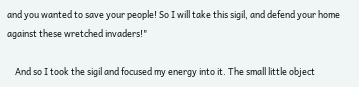and you wanted to save your people! So I will take this sigil, and defend your home against these wretched invaders!"

    And so I took the sigil and focused my energy into it. The small little object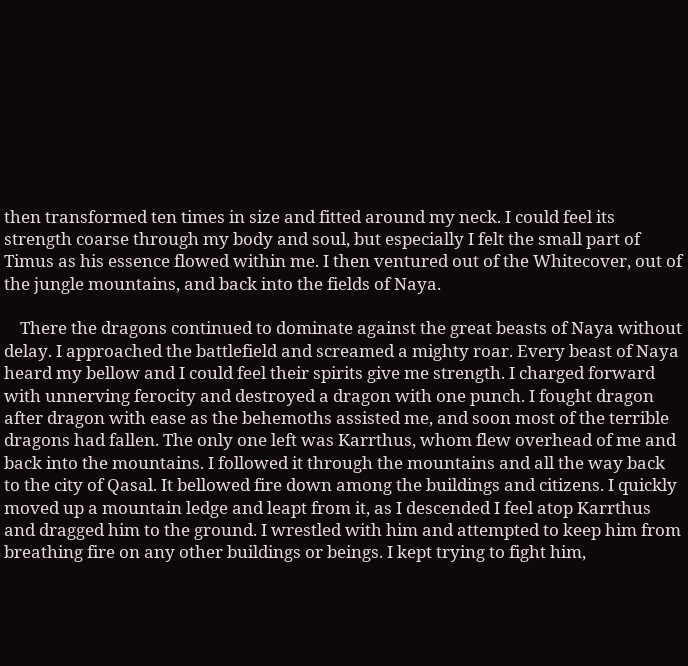then transformed ten times in size and fitted around my neck. I could feel its strength coarse through my body and soul, but especially I felt the small part of Timus as his essence flowed within me. I then ventured out of the Whitecover, out of the jungle mountains, and back into the fields of Naya.

    There the dragons continued to dominate against the great beasts of Naya without delay. I approached the battlefield and screamed a mighty roar. Every beast of Naya heard my bellow and I could feel their spirits give me strength. I charged forward with unnerving ferocity and destroyed a dragon with one punch. I fought dragon after dragon with ease as the behemoths assisted me, and soon most of the terrible dragons had fallen. The only one left was Karrthus, whom flew overhead of me and back into the mountains. I followed it through the mountains and all the way back to the city of Qasal. It bellowed fire down among the buildings and citizens. I quickly moved up a mountain ledge and leapt from it, as I descended I feel atop Karrthus and dragged him to the ground. I wrestled with him and attempted to keep him from breathing fire on any other buildings or beings. I kept trying to fight him,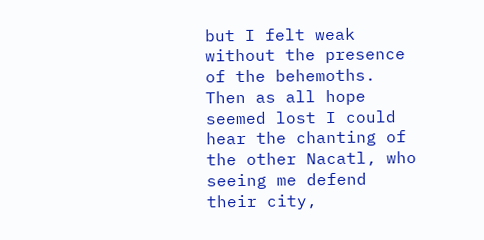but I felt weak without the presence of the behemoths. Then as all hope seemed lost I could hear the chanting of the other Nacatl, who seeing me defend their city,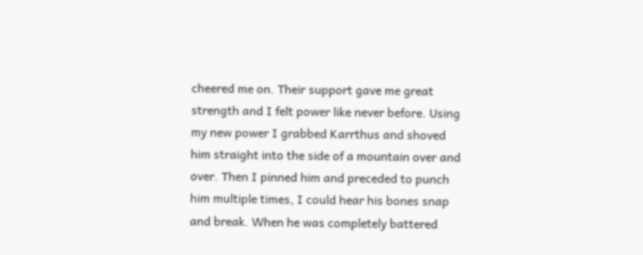cheered me on. Their support gave me great strength and I felt power like never before. Using my new power I grabbed Karrthus and shoved him straight into the side of a mountain over and over. Then I pinned him and preceded to punch him multiple times, I could hear his bones snap and break. When he was completely battered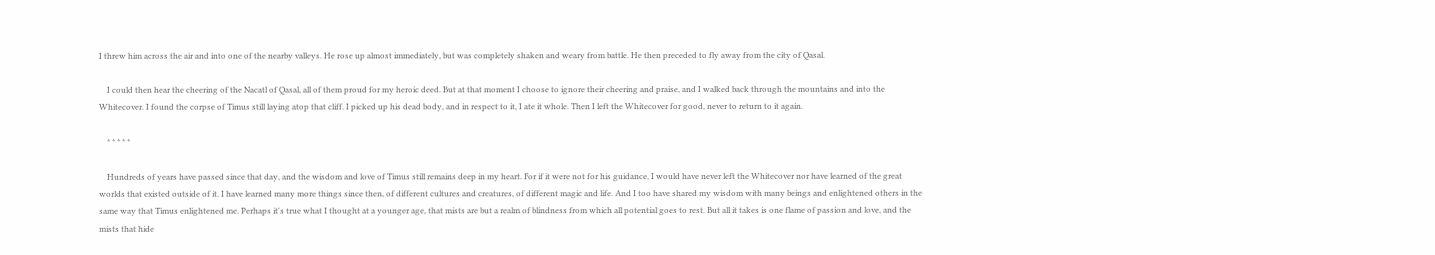I threw him across the air and into one of the nearby valleys. He rose up almost immediately, but was completely shaken and weary from battle. He then preceded to fly away from the city of Qasal.

    I could then hear the cheering of the Nacatl of Qasal, all of them proud for my heroic deed. But at that moment I choose to ignore their cheering and praise, and I walked back through the mountains and into the Whitecover. I found the corpse of Timus still laying atop that cliff. I picked up his dead body, and in respect to it, I ate it whole. Then I left the Whitecover for good, never to return to it again.

    * * * * *

    Hundreds of years have passed since that day, and the wisdom and love of Timus still remains deep in my heart. For if it were not for his guidance, I would have never left the Whitecover nor have learned of the great worlds that existed outside of it. I have learned many more things since then, of different cultures and creatures, of different magic and life. And I too have shared my wisdom with many beings and enlightened others in the same way that Timus enlightened me. Perhaps it's true what I thought at a younger age, that mists are but a realm of blindness from which all potential goes to rest. But all it takes is one flame of passion and love, and the mists that hide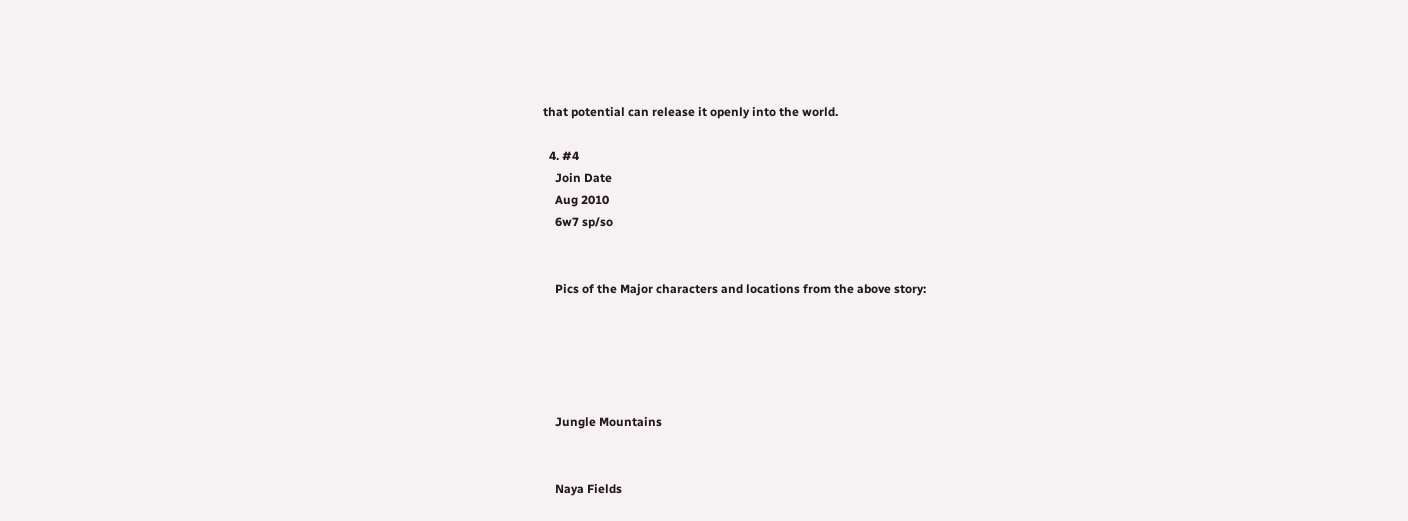that potential can release it openly into the world.

  4. #4
    Join Date
    Aug 2010
    6w7 sp/so


    Pics of the Major characters and locations from the above story:





    Jungle Mountains


    Naya Fields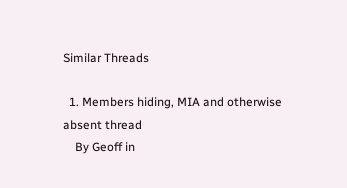Similar Threads

  1. Members hiding, MIA and otherwise absent thread
    By Geoff in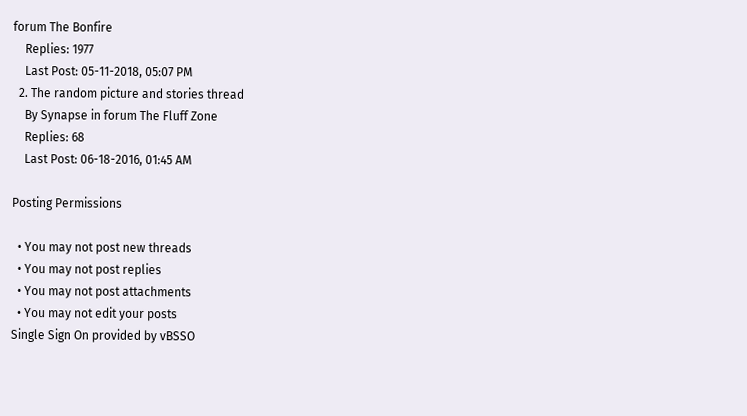forum The Bonfire
    Replies: 1977
    Last Post: 05-11-2018, 05:07 PM
  2. The random picture and stories thread
    By Synapse in forum The Fluff Zone
    Replies: 68
    Last Post: 06-18-2016, 01:45 AM

Posting Permissions

  • You may not post new threads
  • You may not post replies
  • You may not post attachments
  • You may not edit your posts
Single Sign On provided by vBSSO